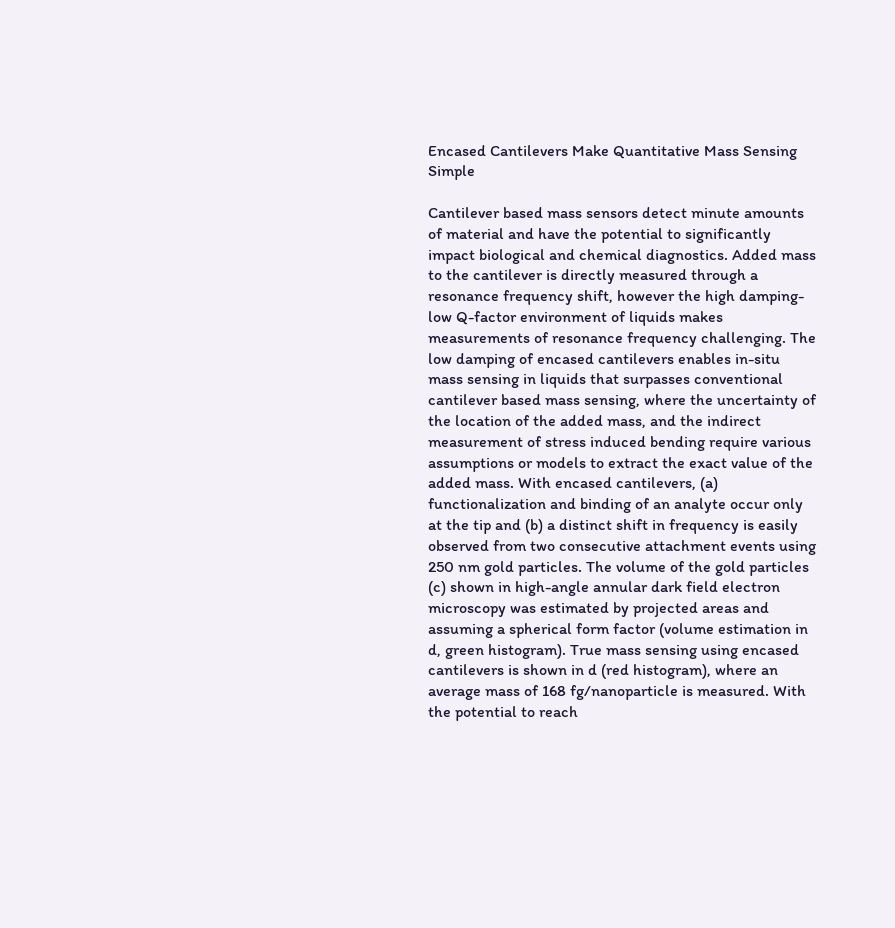Encased Cantilevers Make Quantitative Mass Sensing Simple

Cantilever based mass sensors detect minute amounts of material and have the potential to significantly impact biological and chemical diagnostics. Added mass to the cantilever is directly measured through a resonance frequency shift, however the high damping-low Q-factor environment of liquids makes measurements of resonance frequency challenging. The low damping of encased cantilevers enables in-situ mass sensing in liquids that surpasses conventional cantilever based mass sensing, where the uncertainty of the location of the added mass, and the indirect measurement of stress induced bending require various assumptions or models to extract the exact value of the added mass. With encased cantilevers, (a) functionalization and binding of an analyte occur only at the tip and (b) a distinct shift in frequency is easily observed from two consecutive attachment events using 250 nm gold particles. The volume of the gold particles (c) shown in high-angle annular dark field electron microscopy was estimated by projected areas and assuming a spherical form factor (volume estimation in d, green histogram). True mass sensing using encased cantilevers is shown in d (red histogram), where an average mass of 168 fg/nanoparticle is measured. With the potential to reach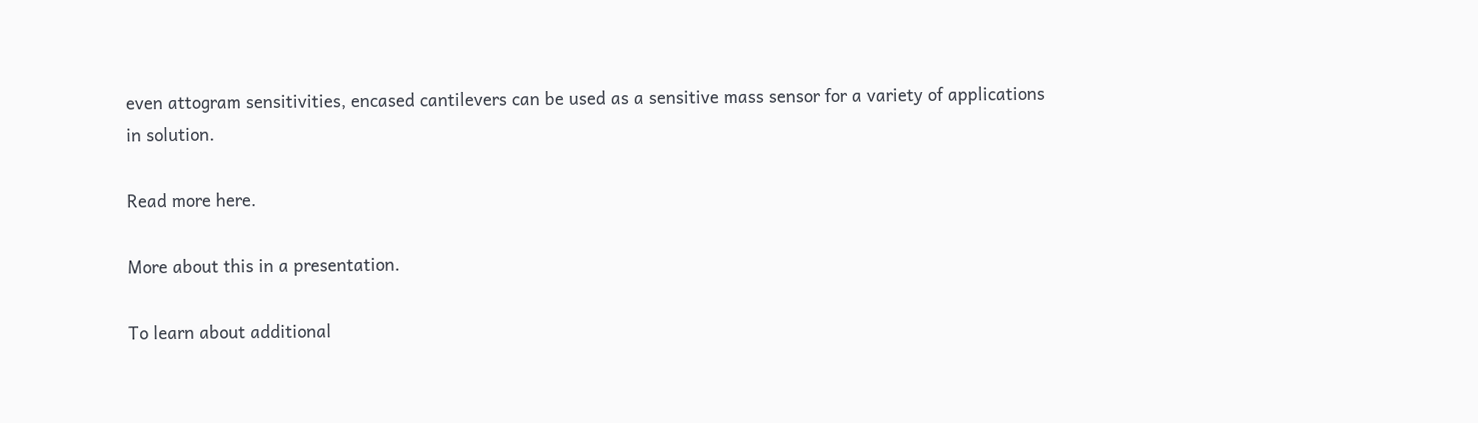even attogram sensitivities, encased cantilevers can be used as a sensitive mass sensor for a variety of applications in solution.

Read more here.

More about this in a presentation.

To learn about additional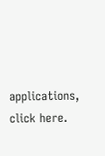applications, click here.